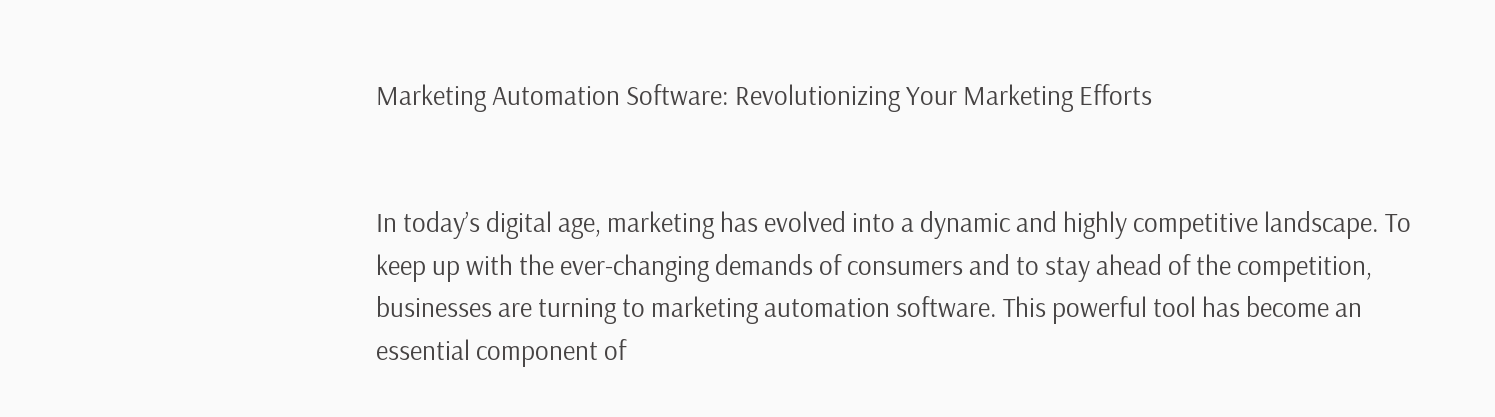Marketing Automation Software: Revolutionizing Your Marketing Efforts


In today’s digital age, marketing has evolved into a dynamic and highly competitive landscape. To keep up with the ever-changing demands of consumers and to stay ahead of the competition, businesses are turning to marketing automation software. This powerful tool has become an essential component of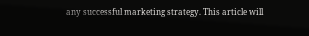any successful marketing strategy. This article will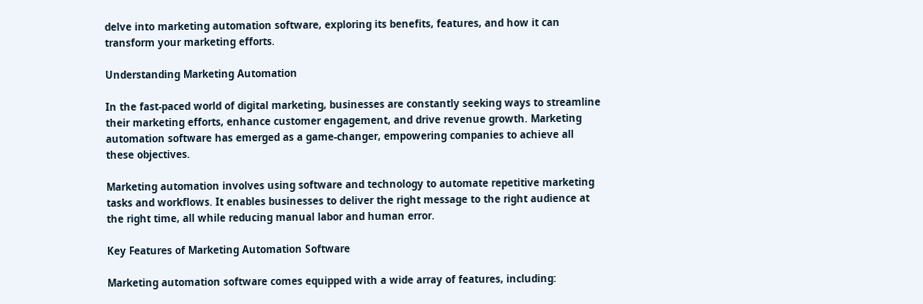delve into marketing automation software, exploring its benefits, features, and how it can transform your marketing efforts.

Understanding Marketing Automation

In the fast-paced world of digital marketing, businesses are constantly seeking ways to streamline their marketing efforts, enhance customer engagement, and drive revenue growth. Marketing automation software has emerged as a game-changer, empowering companies to achieve all these objectives.

Marketing automation involves using software and technology to automate repetitive marketing tasks and workflows. It enables businesses to deliver the right message to the right audience at the right time, all while reducing manual labor and human error.

Key Features of Marketing Automation Software

Marketing automation software comes equipped with a wide array of features, including: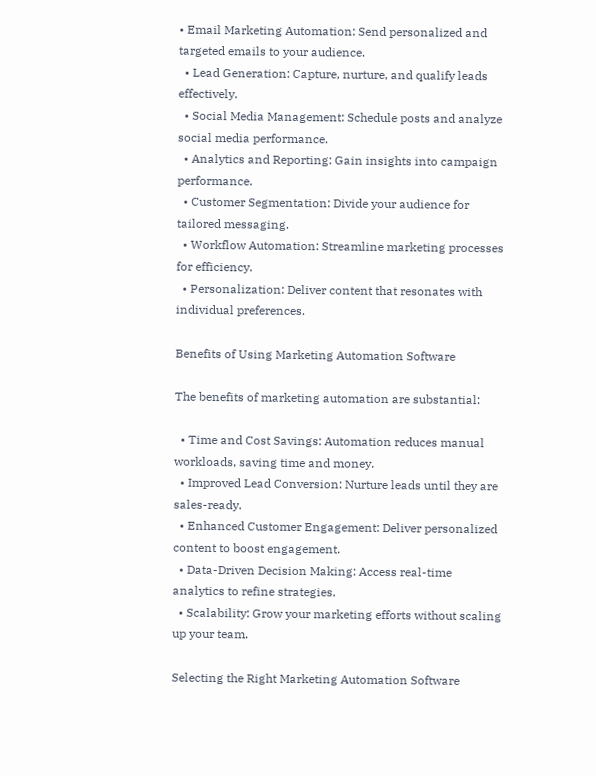• Email Marketing Automation: Send personalized and targeted emails to your audience.
  • Lead Generation: Capture, nurture, and qualify leads effectively.
  • Social Media Management: Schedule posts and analyze social media performance.
  • Analytics and Reporting: Gain insights into campaign performance.
  • Customer Segmentation: Divide your audience for tailored messaging.
  • Workflow Automation: Streamline marketing processes for efficiency.
  • Personalization: Deliver content that resonates with individual preferences.

Benefits of Using Marketing Automation Software

The benefits of marketing automation are substantial:

  • Time and Cost Savings: Automation reduces manual workloads, saving time and money.
  • Improved Lead Conversion: Nurture leads until they are sales-ready.
  • Enhanced Customer Engagement: Deliver personalized content to boost engagement.
  • Data-Driven Decision Making: Access real-time analytics to refine strategies.
  • Scalability: Grow your marketing efforts without scaling up your team.

Selecting the Right Marketing Automation Software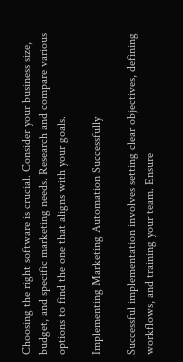Choosing the right software is crucial. Consider your business size, budget, and specific marketing needs. Research and compare various options to find the one that aligns with your goals.

Implementing Marketing Automation Successfully

Successful implementation involves setting clear objectives, defining workflows, and training your team. Ensure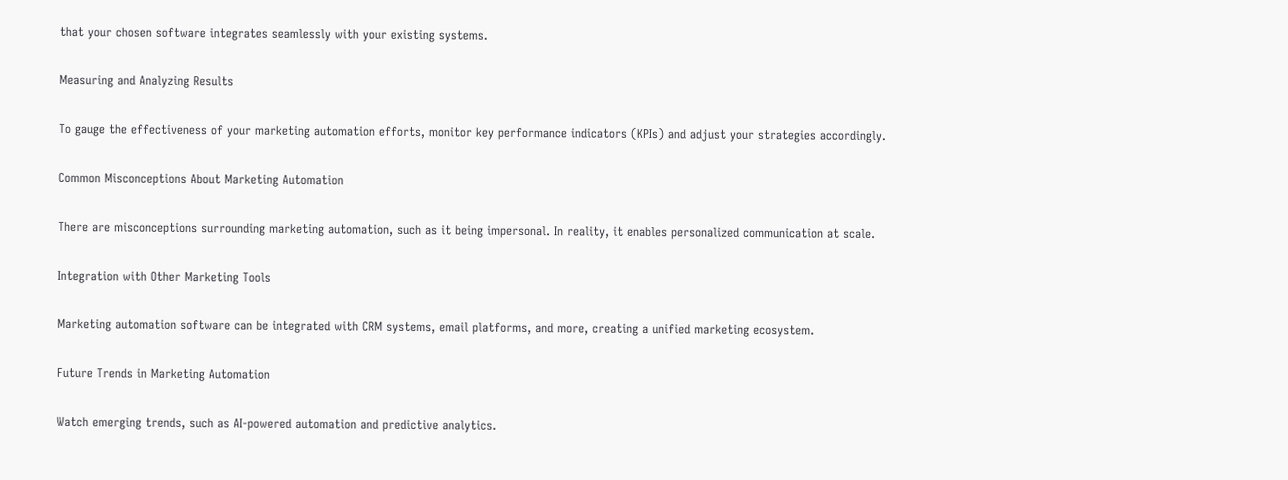that your chosen software integrates seamlessly with your existing systems.

Measuring and Analyzing Results

To gauge the effectiveness of your marketing automation efforts, monitor key performance indicators (KPIs) and adjust your strategies accordingly.

Common Misconceptions About Marketing Automation

There are misconceptions surrounding marketing automation, such as it being impersonal. In reality, it enables personalized communication at scale.

Integration with Other Marketing Tools

Marketing automation software can be integrated with CRM systems, email platforms, and more, creating a unified marketing ecosystem.

Future Trends in Marketing Automation

Watch emerging trends, such as AI-powered automation and predictive analytics.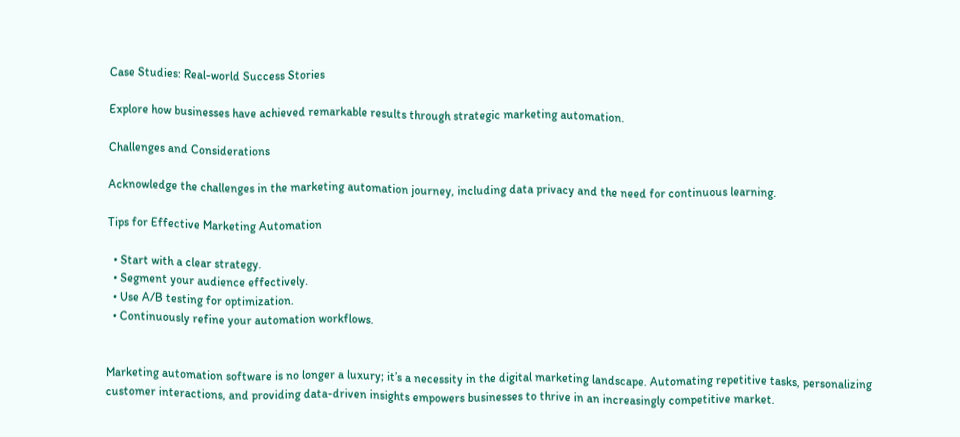Case Studies: Real-world Success Stories

Explore how businesses have achieved remarkable results through strategic marketing automation.

Challenges and Considerations

Acknowledge the challenges in the marketing automation journey, including data privacy and the need for continuous learning.

Tips for Effective Marketing Automation

  • Start with a clear strategy.
  • Segment your audience effectively.
  • Use A/B testing for optimization.
  • Continuously refine your automation workflows.


Marketing automation software is no longer a luxury; it’s a necessity in the digital marketing landscape. Automating repetitive tasks, personalizing customer interactions, and providing data-driven insights empowers businesses to thrive in an increasingly competitive market.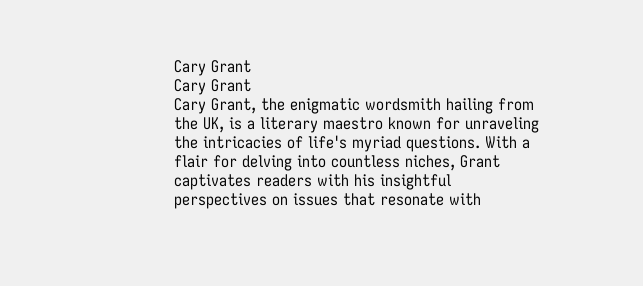Cary Grant
Cary Grant
Cary Grant, the enigmatic wordsmith hailing from the UK, is a literary maestro known for unraveling the intricacies of life's myriad questions. With a flair for delving into countless niches, Grant captivates readers with his insightful perspectives on issues that resonate with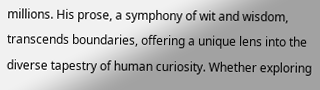millions. His prose, a symphony of wit and wisdom, transcends boundaries, offering a unique lens into the diverse tapestry of human curiosity. Whether exploring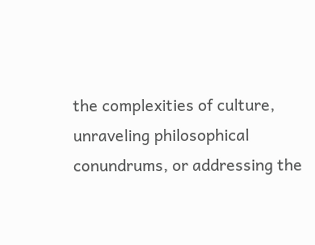the complexities of culture, unraveling philosophical conundrums, or addressing the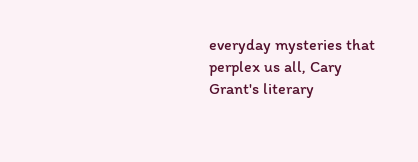everyday mysteries that perplex us all, Cary Grant's literary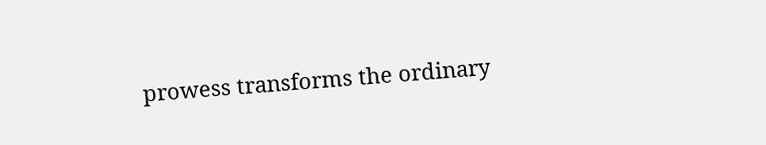prowess transforms the ordinary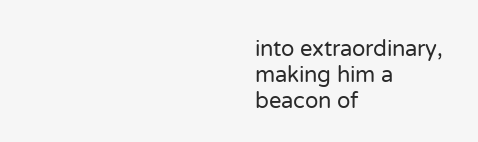into extraordinary, making him a beacon of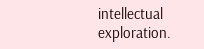intellectual exploration.